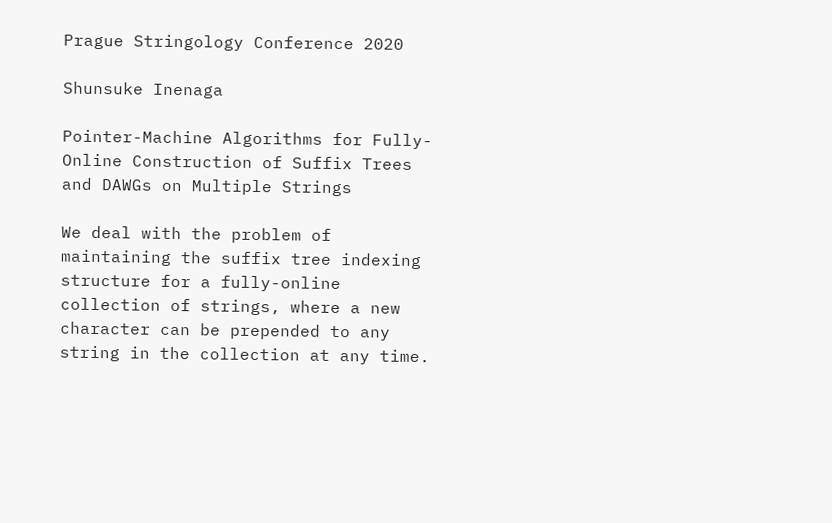Prague Stringology Conference 2020

Shunsuke Inenaga

Pointer-Machine Algorithms for Fully-Online Construction of Suffix Trees and DAWGs on Multiple Strings

We deal with the problem of maintaining the suffix tree indexing structure for a fully-online collection of strings, where a new character can be prepended to any string in the collection at any time.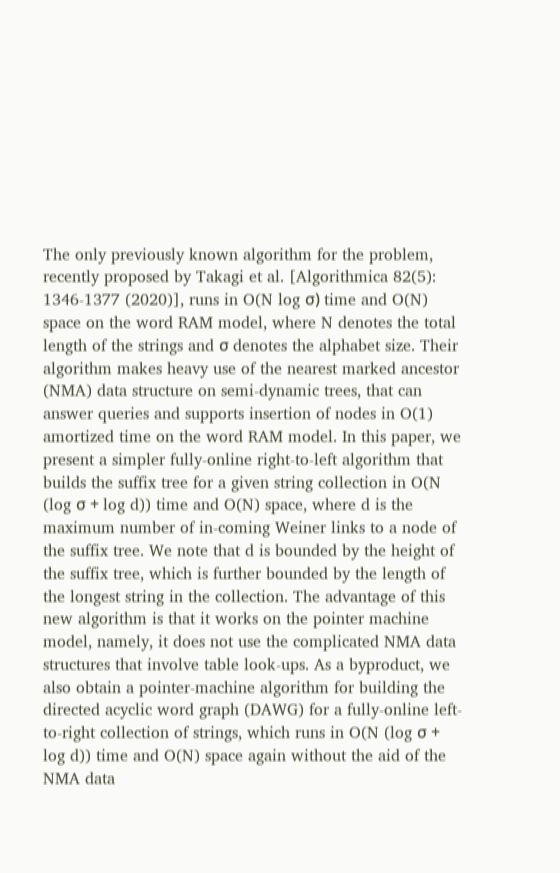The only previously known algorithm for the problem, recently proposed by Takagi et al. [Algorithmica 82(5): 1346-1377 (2020)], runs in O(N log σ) time and O(N) space on the word RAM model, where N denotes the total length of the strings and σ denotes the alphabet size. Their algorithm makes heavy use of the nearest marked ancestor (NMA) data structure on semi-dynamic trees, that can answer queries and supports insertion of nodes in O(1) amortized time on the word RAM model. In this paper, we present a simpler fully-online right-to-left algorithm that builds the suffix tree for a given string collection in O(N (log σ + log d)) time and O(N) space, where d is the maximum number of in-coming Weiner links to a node of the suffix tree. We note that d is bounded by the height of the suffix tree, which is further bounded by the length of the longest string in the collection. The advantage of this new algorithm is that it works on the pointer machine model, namely, it does not use the complicated NMA data structures that involve table look-ups. As a byproduct, we also obtain a pointer-machine algorithm for building the directed acyclic word graph (DAWG) for a fully-online left-to-right collection of strings, which runs in O(N (log σ + log d)) time and O(N) space again without the aid of the NMA data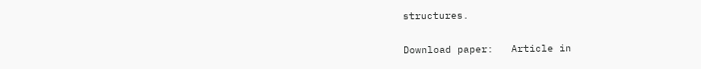structures.

Download paper:   Article in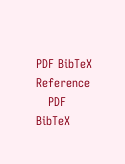PDF BibTeX Reference
   PDF   BibTeX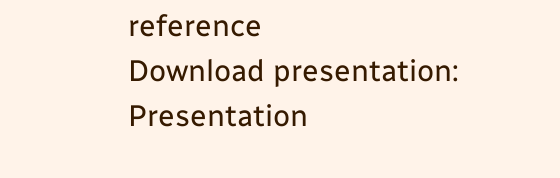reference
Download presentation: Presentation